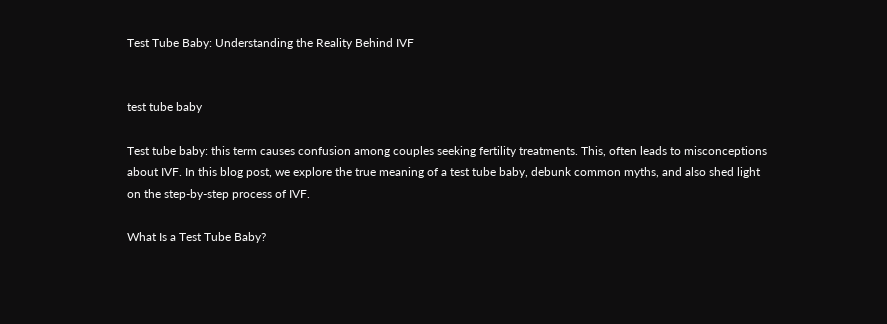Test Tube Baby: Understanding the Reality Behind IVF


test tube baby

Test tube baby: this term causes confusion among couples seeking fertility treatments. This, often leads to misconceptions about IVF. In this blog post, we explore the true meaning of a test tube baby, debunk common myths, and also shed light on the step-by-step process of IVF.

What Is a Test Tube Baby?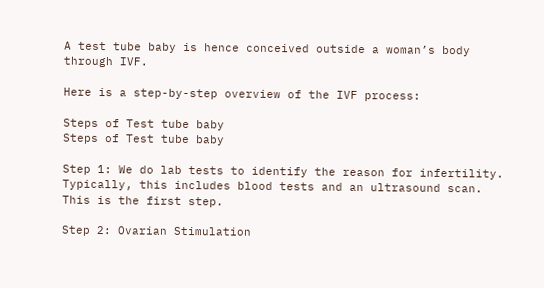A test tube baby is hence conceived outside a woman’s body through IVF.

Here is a step-by-step overview of the IVF process:

Steps of Test tube baby
Steps of Test tube baby

Step 1: We do lab tests to identify the reason for infertility. Typically, this includes blood tests and an ultrasound scan. This is the first step.

Step 2: Ovarian Stimulation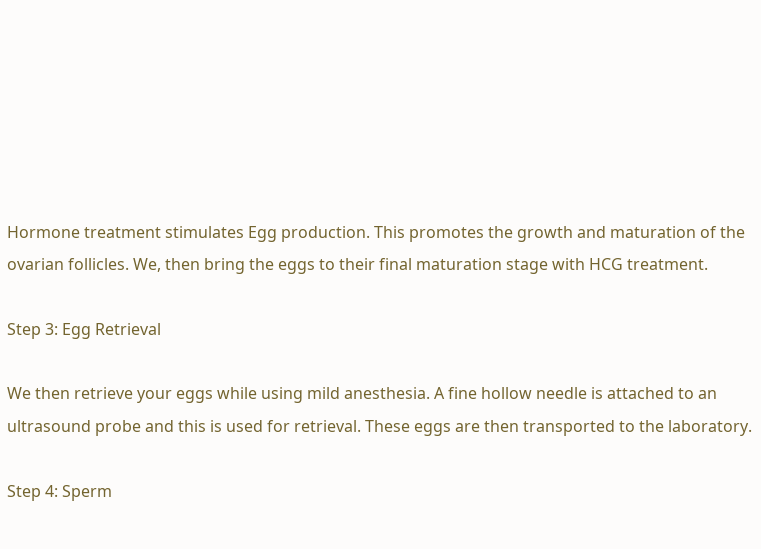Hormone treatment stimulates Egg production. This promotes the growth and maturation of the ovarian follicles. We, then bring the eggs to their final maturation stage with HCG treatment.

Step 3: Egg Retrieval

We then retrieve your eggs while using mild anesthesia. A fine hollow needle is attached to an ultrasound probe and this is used for retrieval. These eggs are then transported to the laboratory.

Step 4: Sperm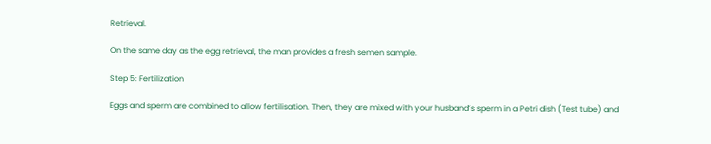Retrieval.

On the same day as the egg retrieval, the man provides a fresh semen sample.

Step 5: Fertilization

Eggs and sperm are combined to allow fertilisation. Then, they are mixed with your husband’s sperm in a Petri dish (Test tube) and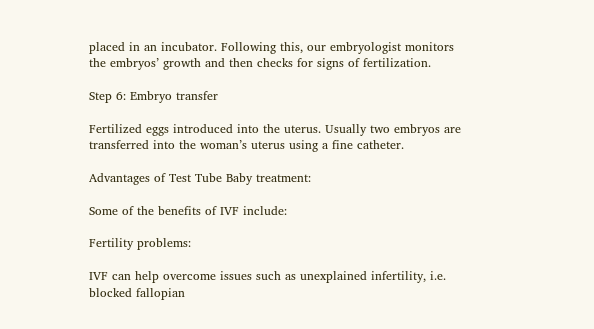placed in an incubator. Following this, our embryologist monitors the embryos’ growth and then checks for signs of fertilization.

Step 6: Embryo transfer

Fertilized eggs introduced into the uterus. Usually two embryos are transferred into the woman’s uterus using a fine catheter.

Advantages of Test Tube Baby treatment:

Some of the benefits of IVF include:

Fertility problems:

IVF can help overcome issues such as unexplained infertility, i.e. blocked fallopian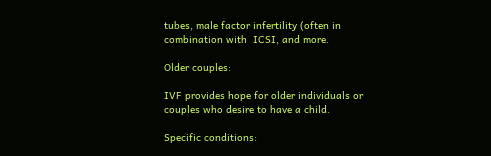tubes, male factor infertility (often in combination with  ICSI, and more.

Older couples:

IVF provides hope for older individuals or couples who desire to have a child.

Specific conditions: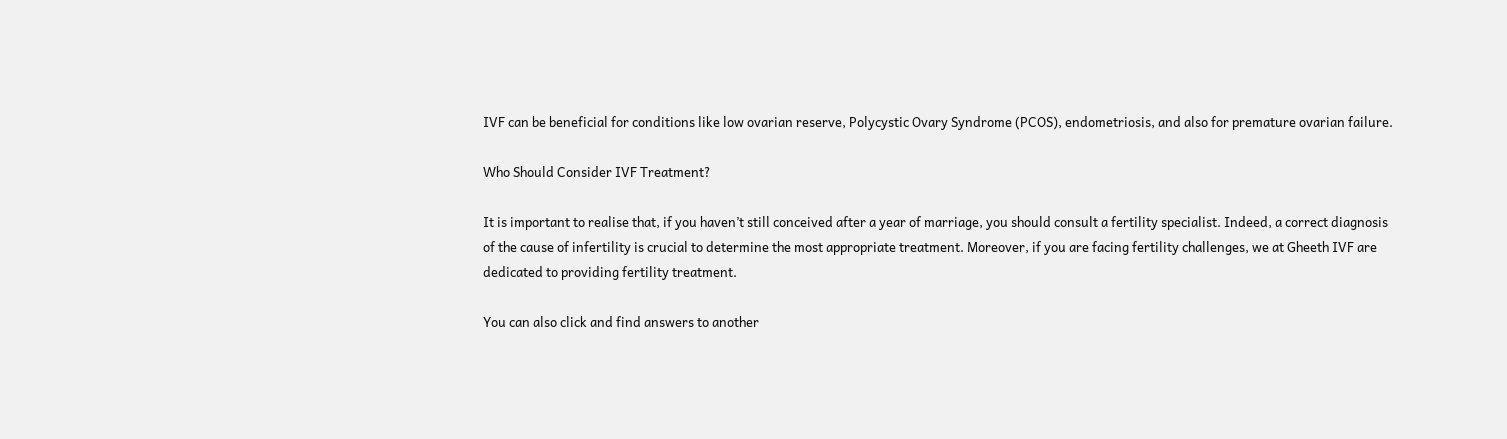IVF can be beneficial for conditions like low ovarian reserve, Polycystic Ovary Syndrome (PCOS), endometriosis, and also for premature ovarian failure.

Who Should Consider IVF Treatment?

It is important to realise that, if you haven’t still conceived after a year of marriage, you should consult a fertility specialist. Indeed, a correct diagnosis of the cause of infertility is crucial to determine the most appropriate treatment. Moreover, if you are facing fertility challenges, we at Gheeth IVF are dedicated to providing fertility treatment.

You can also click and find answers to another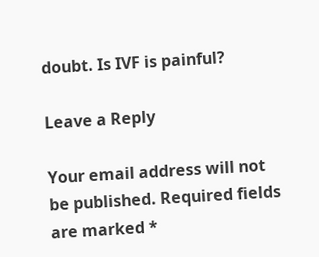doubt. Is IVF is painful?

Leave a Reply

Your email address will not be published. Required fields are marked *